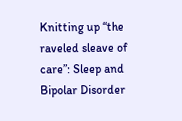Knitting up “the raveled sleave of care”: Sleep and Bipolar Disorder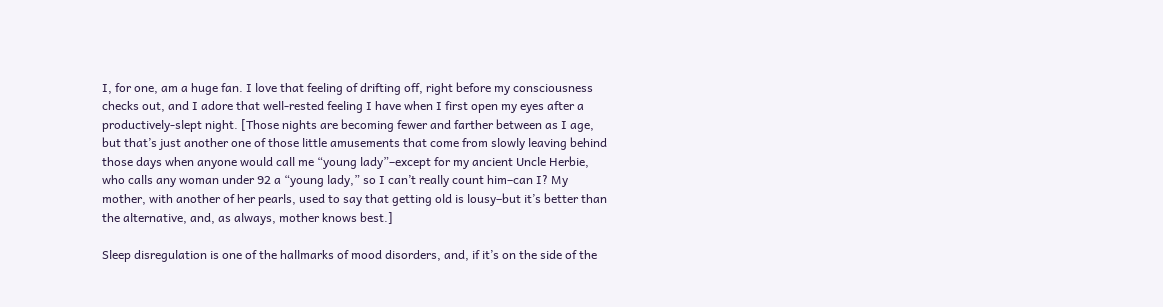I, for one, am a huge fan. I love that feeling of drifting off, right before my consciousness checks out, and I adore that well-rested feeling I have when I first open my eyes after a productively-slept night. [Those nights are becoming fewer and farther between as I age, but that’s just another one of those little amusements that come from slowly leaving behind those days when anyone would call me “young lady”–except for my ancient Uncle Herbie, who calls any woman under 92 a “young lady,” so I can’t really count him–can I? My mother, with another of her pearls, used to say that getting old is lousy–but it’s better than the alternative, and, as always, mother knows best.]

Sleep disregulation is one of the hallmarks of mood disorders, and, if it’s on the side of the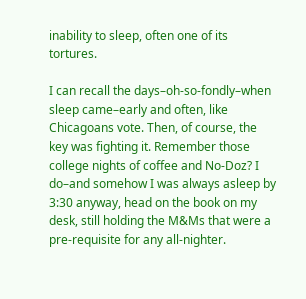inability to sleep, often one of its tortures.

I can recall the days–oh-so-fondly–when sleep came–early and often, like Chicagoans vote. Then, of course, the key was fighting it. Remember those college nights of coffee and No-Doz? I do–and somehow I was always asleep by 3:30 anyway, head on the book on my desk, still holding the M&Ms that were a pre-requisite for any all-nighter.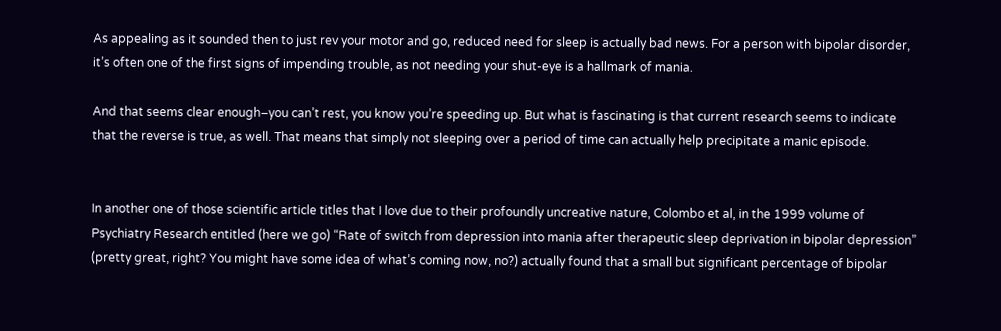As appealing as it sounded then to just rev your motor and go, reduced need for sleep is actually bad news. For a person with bipolar disorder, it’s often one of the first signs of impending trouble, as not needing your shut-eye is a hallmark of mania.

And that seems clear enough–you can’t rest, you know you’re speeding up. But what is fascinating is that current research seems to indicate that the reverse is true, as well. That means that simply not sleeping over a period of time can actually help precipitate a manic episode.


In another one of those scientific article titles that I love due to their profoundly uncreative nature, Colombo et al, in the 1999 volume of Psychiatry Research entitled (here we go) “Rate of switch from depression into mania after therapeutic sleep deprivation in bipolar depression” (pretty great, right? You might have some idea of what’s coming now, no?) actually found that a small but significant percentage of bipolar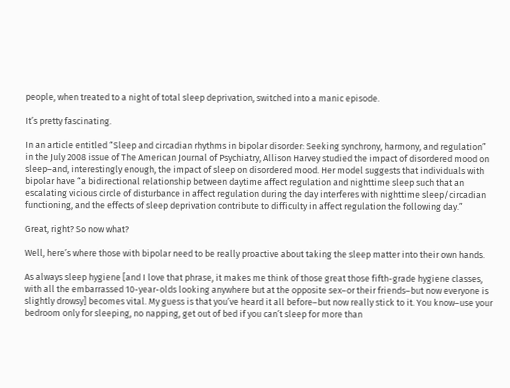people, when treated to a night of total sleep deprivation, switched into a manic episode.

It’s pretty fascinating.

In an article entitled “Sleep and circadian rhythms in bipolar disorder: Seeking synchrony, harmony, and regulation” in the July 2008 issue of The American Journal of Psychiatry, Allison Harvey studied the impact of disordered mood on sleep–and, interestingly enough, the impact of sleep on disordered mood. Her model suggests that individuals with bipolar have “a bidirectional relationship between daytime affect regulation and nighttime sleep such that an escalating vicious circle of disturbance in affect regulation during the day interferes with nighttime sleep/circadian functioning, and the effects of sleep deprivation contribute to difficulty in affect regulation the following day.”

Great, right? So now what?

Well, here’s where those with bipolar need to be really proactive about taking the sleep matter into their own hands.

As always sleep hygiene [and I love that phrase, it makes me think of those great those fifth-grade hygiene classes, with all the embarrassed 10-year-olds looking anywhere but at the opposite sex–or their friends–but now everyone is slightly drowsy] becomes vital. My guess is that you’ve heard it all before–but now really stick to it. You know–use your bedroom only for sleeping, no napping, get out of bed if you can’t sleep for more than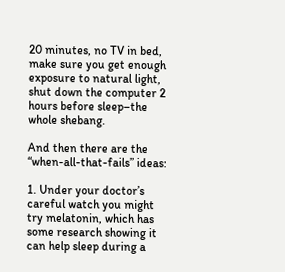20 minutes, no TV in bed, make sure you get enough exposure to natural light, shut down the computer 2 hours before sleep–the whole shebang.

And then there are the “when-all-that-fails” ideas:

1. Under your doctor’s careful watch you might try melatonin, which has some research showing it can help sleep during a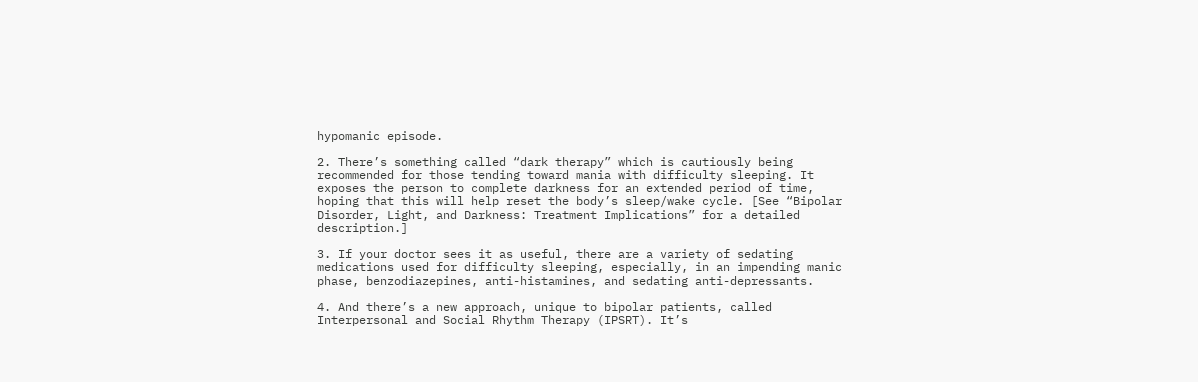hypomanic episode.

2. There’s something called “dark therapy” which is cautiously being recommended for those tending toward mania with difficulty sleeping. It exposes the person to complete darkness for an extended period of time, hoping that this will help reset the body’s sleep/wake cycle. [See “Bipolar Disorder, Light, and Darkness: Treatment Implications” for a detailed description.]

3. If your doctor sees it as useful, there are a variety of sedating medications used for difficulty sleeping, especially, in an impending manic phase, benzodiazepines, anti-histamines, and sedating anti-depressants.

4. And there’s a new approach, unique to bipolar patients, called Interpersonal and Social Rhythm Therapy (IPSRT). It’s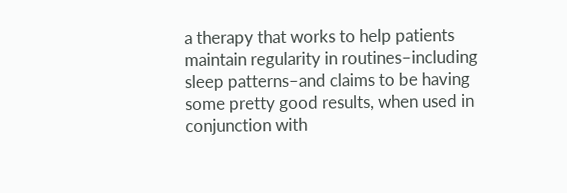a therapy that works to help patients maintain regularity in routines–including sleep patterns–and claims to be having some pretty good results, when used in conjunction with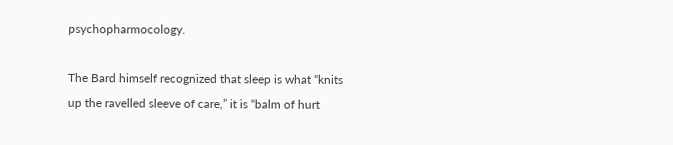psychopharmocology.

The Bard himself recognized that sleep is what “knits up the ravelled sleeve of care,” it is “balm of hurt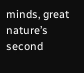minds, great nature’s second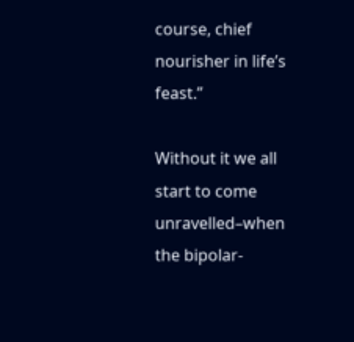course, chief nourisher in life’s feast.”

Without it we all start to come unravelled–when the bipolar-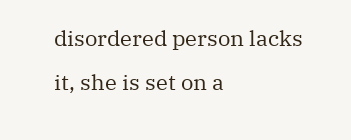disordered person lacks it, she is set on a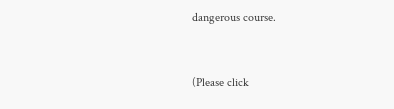dangerous course.



(Please click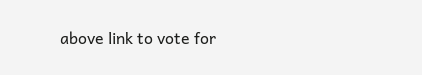above link to vote for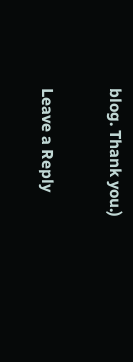blog. Thank you.)

Leave a Reply